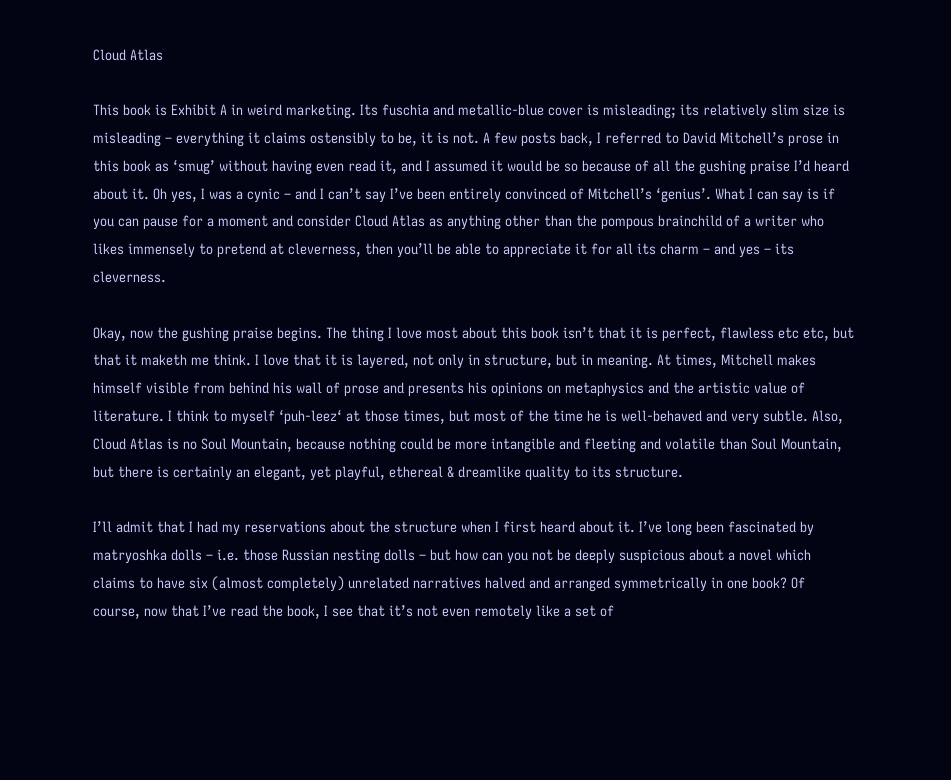Cloud Atlas

This book is Exhibit A in weird marketing. Its fuschia and metallic-blue cover is misleading; its relatively slim size is misleading – everything it claims ostensibly to be, it is not. A few posts back, I referred to David Mitchell’s prose in this book as ‘smug’ without having even read it, and I assumed it would be so because of all the gushing praise I’d heard about it. Oh yes, I was a cynic – and I can’t say I’ve been entirely convinced of Mitchell’s ‘genius’. What I can say is if you can pause for a moment and consider Cloud Atlas as anything other than the pompous brainchild of a writer who likes immensely to pretend at cleverness, then you’ll be able to appreciate it for all its charm – and yes – its cleverness.

Okay, now the gushing praise begins. The thing I love most about this book isn’t that it is perfect, flawless etc etc, but that it maketh me think. I love that it is layered, not only in structure, but in meaning. At times, Mitchell makes himself visible from behind his wall of prose and presents his opinions on metaphysics and the artistic value of literature. I think to myself ‘puh-leez‘ at those times, but most of the time he is well-behaved and very subtle. Also, Cloud Atlas is no Soul Mountain, because nothing could be more intangible and fleeting and volatile than Soul Mountain, but there is certainly an elegant, yet playful, ethereal & dreamlike quality to its structure.

I’ll admit that I had my reservations about the structure when I first heard about it. I’ve long been fascinated by matryoshka dolls – i.e. those Russian nesting dolls – but how can you not be deeply suspicious about a novel which claims to have six (almost completely) unrelated narratives halved and arranged symmetrically in one book? Of course, now that I’ve read the book, I see that it’s not even remotely like a set of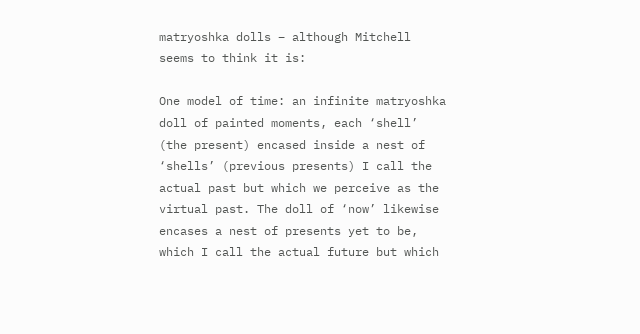matryoshka dolls – although Mitchell seems to think it is:

One model of time: an infinite matryoshka doll of painted moments, each ‘shell’ (the present) encased inside a nest of ‘shells’ (previous presents) I call the actual past but which we perceive as the virtual past. The doll of ‘now’ likewise encases a nest of presents yet to be, which I call the actual future but which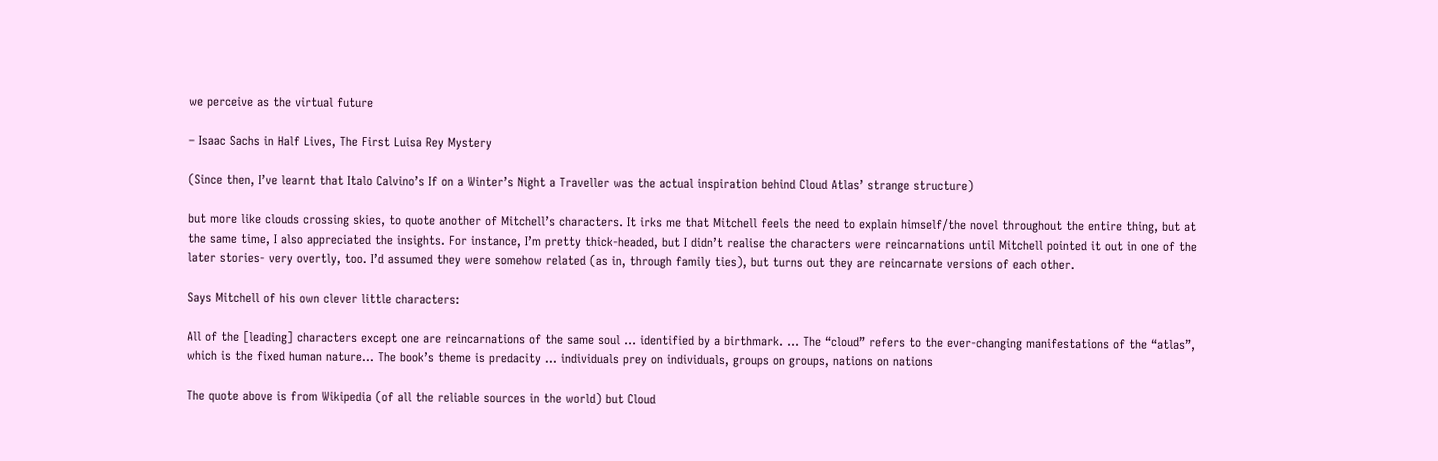we perceive as the virtual future

– Isaac Sachs in Half Lives, The First Luisa Rey Mystery

(Since then, I’ve learnt that Italo Calvino’s If on a Winter’s Night a Traveller was the actual inspiration behind Cloud Atlas’ strange structure)

but more like clouds crossing skies, to quote another of Mitchell’s characters. It irks me that Mitchell feels the need to explain himself/the novel throughout the entire thing, but at the same time, I also appreciated the insights. For instance, I’m pretty thick-headed, but I didn’t realise the characters were reincarnations until Mitchell pointed it out in one of the later stories- very overtly, too. I’d assumed they were somehow related (as in, through family ties), but turns out they are reincarnate versions of each other.

Says Mitchell of his own clever little characters:

All of the [leading] characters except one are reincarnations of the same soul … identified by a birthmark. … The “cloud” refers to the ever-changing manifestations of the “atlas”, which is the fixed human nature… The book’s theme is predacity … individuals prey on individuals, groups on groups, nations on nations

The quote above is from Wikipedia (of all the reliable sources in the world) but Cloud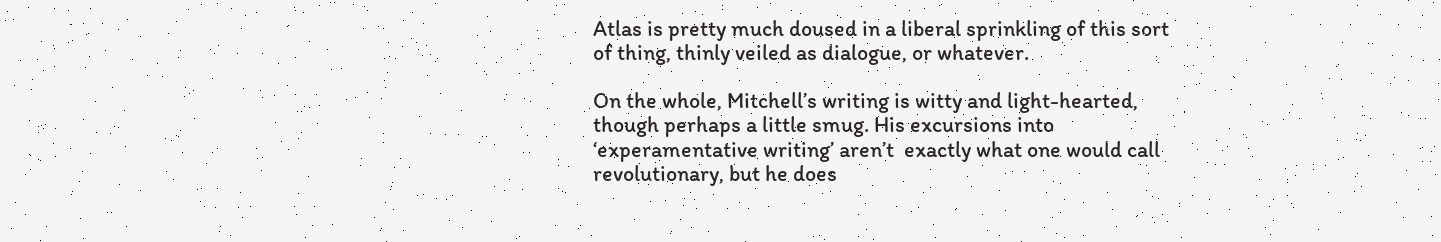Atlas is pretty much doused in a liberal sprinkling of this sort of thing, thinly veiled as dialogue, or whatever.

On the whole, Mitchell’s writing is witty and light-hearted, though perhaps a little smug. His excursions into ‘experamentative writing’ aren’t  exactly what one would call revolutionary, but he does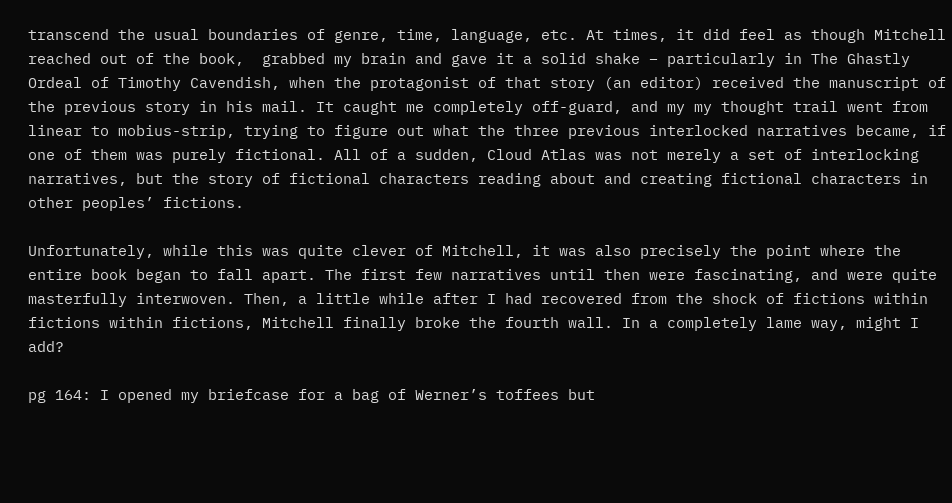transcend the usual boundaries of genre, time, language, etc. At times, it did feel as though Mitchell reached out of the book,  grabbed my brain and gave it a solid shake – particularly in The Ghastly Ordeal of Timothy Cavendish, when the protagonist of that story (an editor) received the manuscript of the previous story in his mail. It caught me completely off-guard, and my my thought trail went from linear to mobius-strip, trying to figure out what the three previous interlocked narratives became, if one of them was purely fictional. All of a sudden, Cloud Atlas was not merely a set of interlocking narratives, but the story of fictional characters reading about and creating fictional characters in other peoples’ fictions.

Unfortunately, while this was quite clever of Mitchell, it was also precisely the point where the entire book began to fall apart. The first few narratives until then were fascinating, and were quite masterfully interwoven. Then, a little while after I had recovered from the shock of fictions within fictions within fictions, Mitchell finally broke the fourth wall. In a completely lame way, might I add?

pg 164: I opened my briefcase for a bag of Werner’s toffees but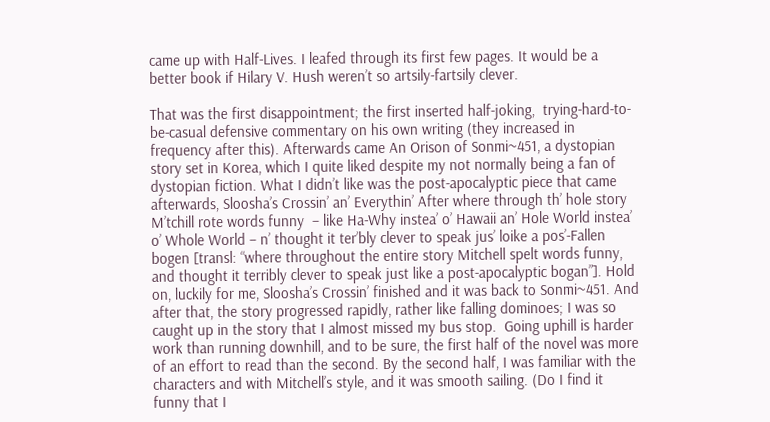came up with Half-Lives. I leafed through its first few pages. It would be a better book if Hilary V. Hush weren’t so artsily-fartsily clever.

That was the first disappointment; the first inserted half-joking,  trying-hard-to-be-casual defensive commentary on his own writing (they increased in frequency after this). Afterwards came An Orison of Sonmi~451, a dystopian story set in Korea, which I quite liked despite my not normally being a fan of dystopian fiction. What I didn’t like was the post-apocalyptic piece that came afterwards, Sloosha’s Crossin’ an’ Everythin’ After where through th’ hole story M’tchill rote words funny  – like Ha-Why instea’ o’ Hawaii an’ Hole World instea’ o’ Whole World – n’ thought it ter’bly clever to speak jus’ loike a pos’-Fallen bogen [transl: “where throughout the entire story Mitchell spelt words funny, and thought it terribly clever to speak just like a post-apocalyptic bogan”]. Hold on, luckily for me, Sloosha’s Crossin’ finished and it was back to Sonmi~451. And after that, the story progressed rapidly, rather like falling dominoes; I was so caught up in the story that I almost missed my bus stop.  Going uphill is harder work than running downhill, and to be sure, the first half of the novel was more of an effort to read than the second. By the second half, I was familiar with the characters and with Mitchell’s style, and it was smooth sailing. (Do I find it funny that I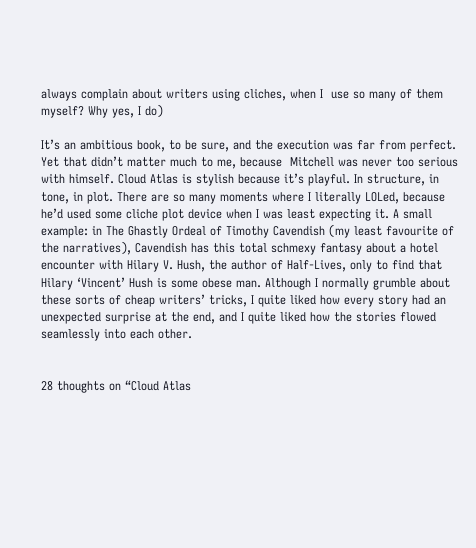always complain about writers using cliches, when I  use so many of them myself? Why yes, I do)

It’s an ambitious book, to be sure, and the execution was far from perfect.  Yet that didn’t matter much to me, because  Mitchell was never too serious with himself. Cloud Atlas is stylish because it’s playful. In structure, in tone, in plot. There are so many moments where I literally LOLed, because he’d used some cliche plot device when I was least expecting it. A small example: in The Ghastly Ordeal of Timothy Cavendish (my least favourite of the narratives), Cavendish has this total schmexy fantasy about a hotel encounter with Hilary V. Hush, the author of Half-Lives, only to find that Hilary ‘Vincent’ Hush is some obese man. Although I normally grumble about these sorts of cheap writers’ tricks, I quite liked how every story had an unexpected surprise at the end, and I quite liked how the stories flowed seamlessly into each other.


28 thoughts on “Cloud Atlas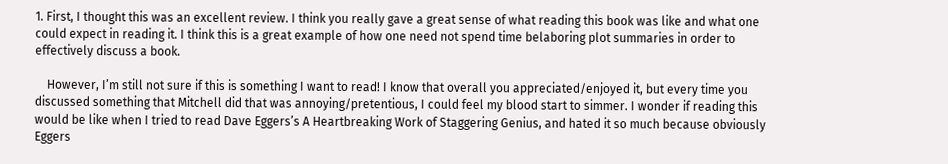1. First, I thought this was an excellent review. I think you really gave a great sense of what reading this book was like and what one could expect in reading it. I think this is a great example of how one need not spend time belaboring plot summaries in order to effectively discuss a book.

    However, I’m still not sure if this is something I want to read! I know that overall you appreciated/enjoyed it, but every time you discussed something that Mitchell did that was annoying/pretentious, I could feel my blood start to simmer. I wonder if reading this would be like when I tried to read Dave Eggers’s A Heartbreaking Work of Staggering Genius, and hated it so much because obviously Eggers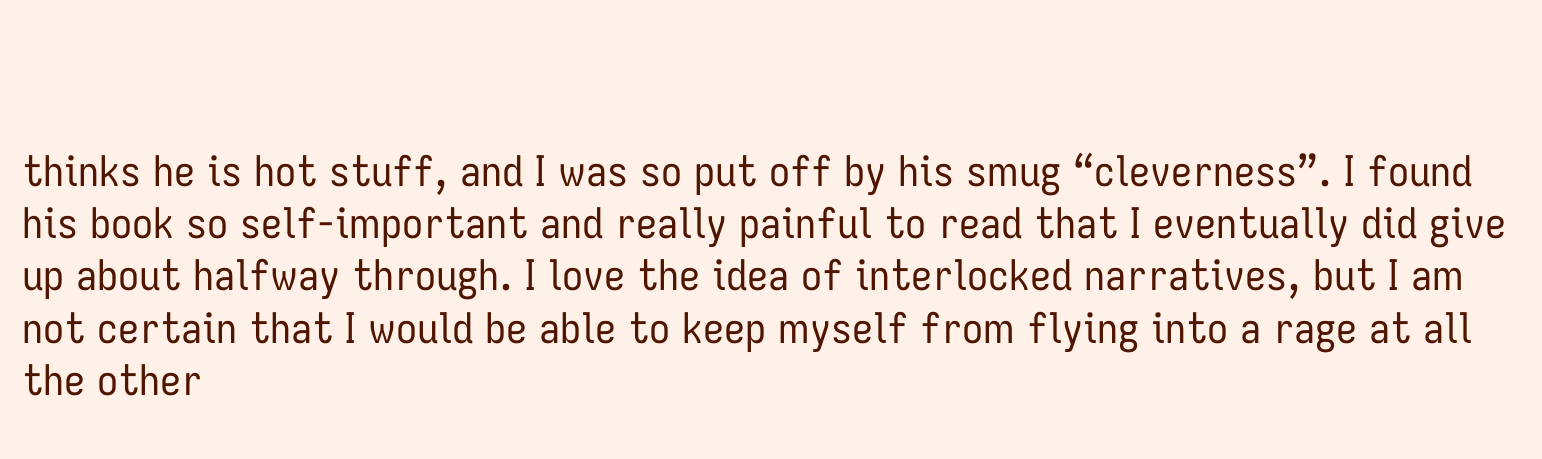thinks he is hot stuff, and I was so put off by his smug “cleverness”. I found his book so self-important and really painful to read that I eventually did give up about halfway through. I love the idea of interlocked narratives, but I am not certain that I would be able to keep myself from flying into a rage at all the other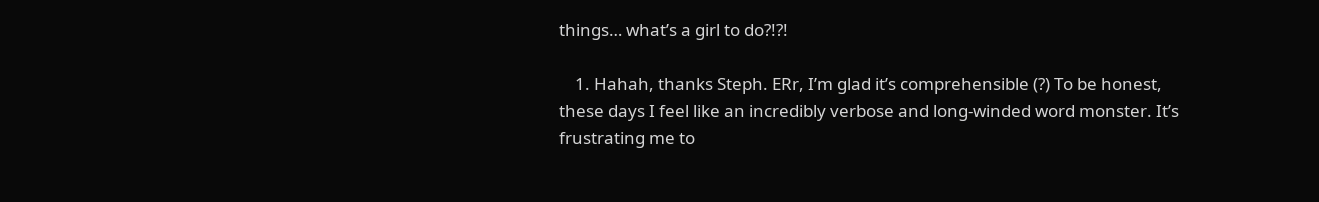things… what’s a girl to do?!?!

    1. Hahah, thanks Steph. ERr, I’m glad it’s comprehensible (?) To be honest, these days I feel like an incredibly verbose and long-winded word monster. It’s frustrating me to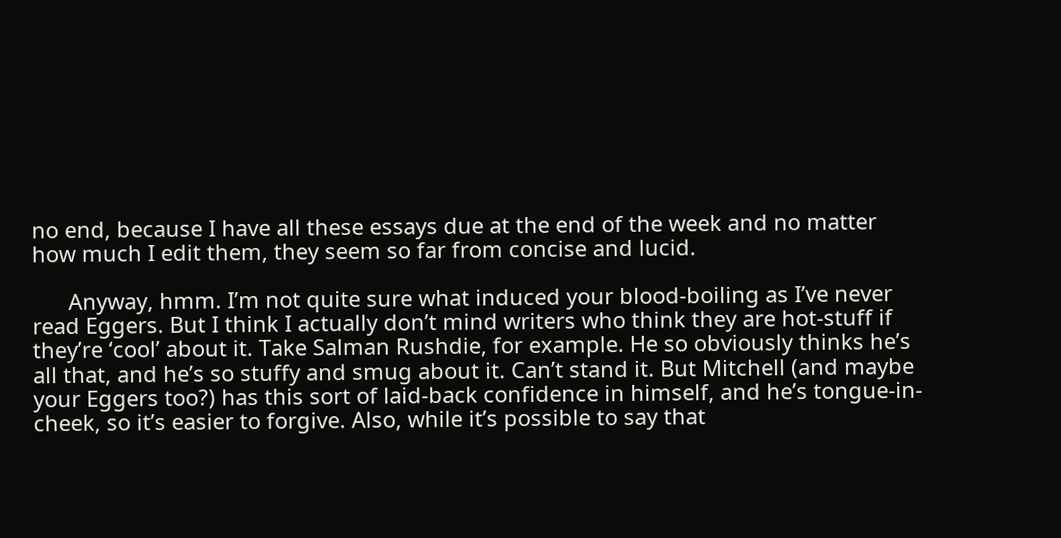no end, because I have all these essays due at the end of the week and no matter how much I edit them, they seem so far from concise and lucid.

      Anyway, hmm. I’m not quite sure what induced your blood-boiling as I’ve never read Eggers. But I think I actually don’t mind writers who think they are hot-stuff if they’re ‘cool’ about it. Take Salman Rushdie, for example. He so obviously thinks he’s all that, and he’s so stuffy and smug about it. Can’t stand it. But Mitchell (and maybe your Eggers too?) has this sort of laid-back confidence in himself, and he’s tongue-in-cheek, so it’s easier to forgive. Also, while it’s possible to say that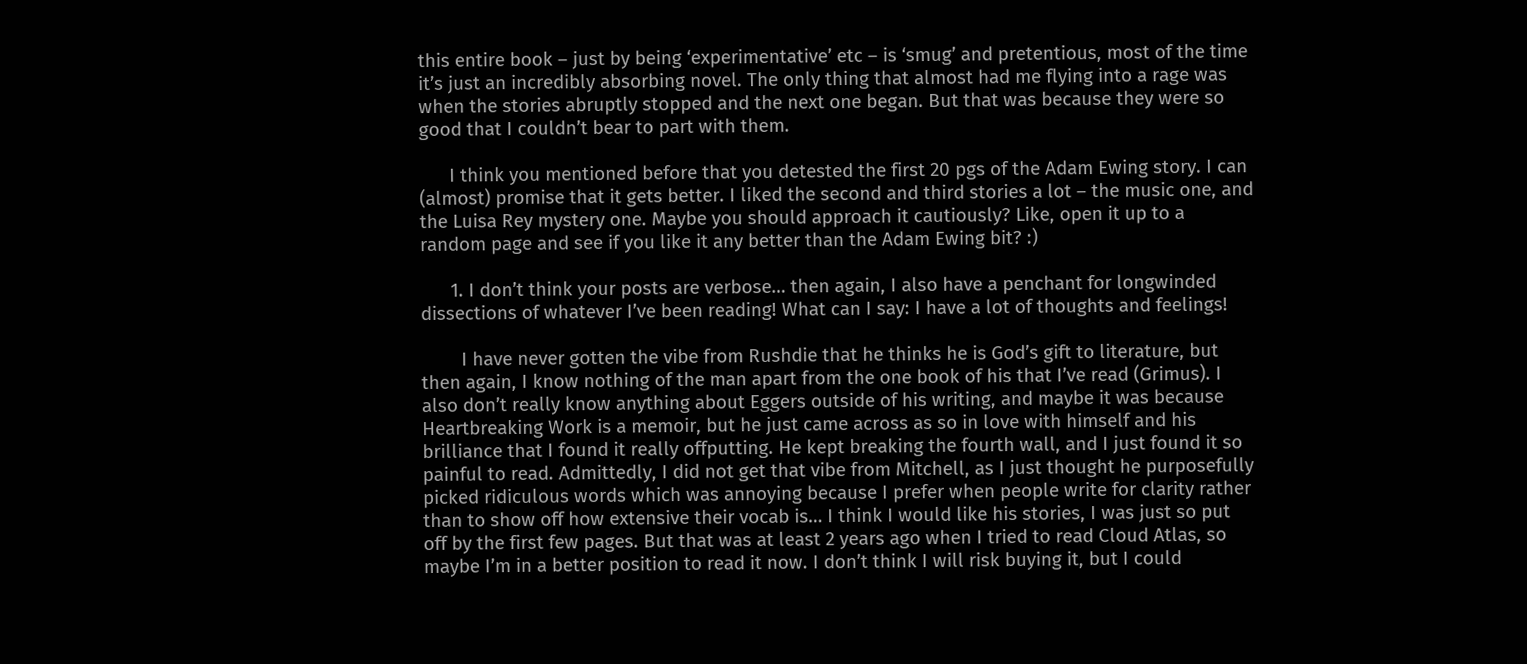this entire book – just by being ‘experimentative’ etc – is ‘smug’ and pretentious, most of the time it’s just an incredibly absorbing novel. The only thing that almost had me flying into a rage was when the stories abruptly stopped and the next one began. But that was because they were so good that I couldn’t bear to part with them.

      I think you mentioned before that you detested the first 20 pgs of the Adam Ewing story. I can (almost) promise that it gets better. I liked the second and third stories a lot – the music one, and the Luisa Rey mystery one. Maybe you should approach it cautiously? Like, open it up to a random page and see if you like it any better than the Adam Ewing bit? :)

      1. I don’t think your posts are verbose… then again, I also have a penchant for longwinded dissections of whatever I’ve been reading! What can I say: I have a lot of thoughts and feelings!

        I have never gotten the vibe from Rushdie that he thinks he is God’s gift to literature, but then again, I know nothing of the man apart from the one book of his that I’ve read (Grimus). I also don’t really know anything about Eggers outside of his writing, and maybe it was because Heartbreaking Work is a memoir, but he just came across as so in love with himself and his brilliance that I found it really offputting. He kept breaking the fourth wall, and I just found it so painful to read. Admittedly, I did not get that vibe from Mitchell, as I just thought he purposefully picked ridiculous words which was annoying because I prefer when people write for clarity rather than to show off how extensive their vocab is… I think I would like his stories, I was just so put off by the first few pages. But that was at least 2 years ago when I tried to read Cloud Atlas, so maybe I’m in a better position to read it now. I don’t think I will risk buying it, but I could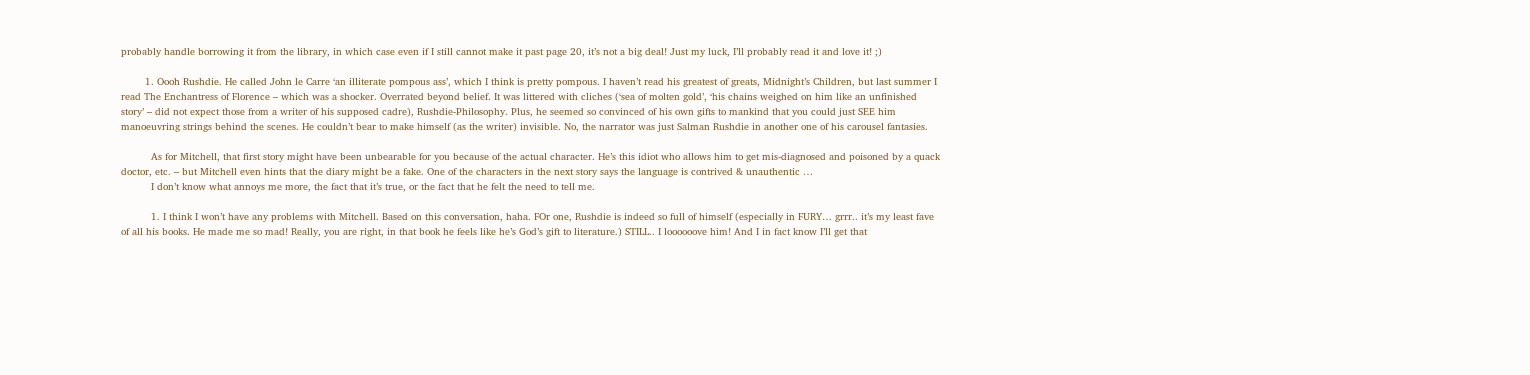probably handle borrowing it from the library, in which case even if I still cannot make it past page 20, it’s not a big deal! Just my luck, I’ll probably read it and love it! ;)

        1. Oooh Rushdie. He called John le Carre ‘an illiterate pompous ass’, which I think is pretty pompous. I haven’t read his greatest of greats, Midnight’s Children, but last summer I read The Enchantress of Florence – which was a shocker. Overrated beyond belief. It was littered with cliches (‘sea of molten gold’, ‘his chains weighed on him like an unfinished story’ – did not expect those from a writer of his supposed cadre), Rushdie-Philosophy. Plus, he seemed so convinced of his own gifts to mankind that you could just SEE him manoeuvring strings behind the scenes. He couldn’t bear to make himself (as the writer) invisible. No, the narrator was just Salman Rushdie in another one of his carousel fantasies.

          As for Mitchell, that first story might have been unbearable for you because of the actual character. He’s this idiot who allows him to get mis-diagnosed and poisoned by a quack doctor, etc. – but Mitchell even hints that the diary might be a fake. One of the characters in the next story says the language is contrived & unauthentic …
          I don’t know what annoys me more, the fact that it’s true, or the fact that he felt the need to tell me.

          1. I think I won’t have any problems with Mitchell. Based on this conversation, haha. FOr one, Rushdie is indeed so full of himself (especially in FURY… grrr.. it’s my least fave of all his books. He made me so mad! Really, you are right, in that book he feels like he’s God’s gift to literature.) STILL.. I loooooove him! And I in fact know I’ll get that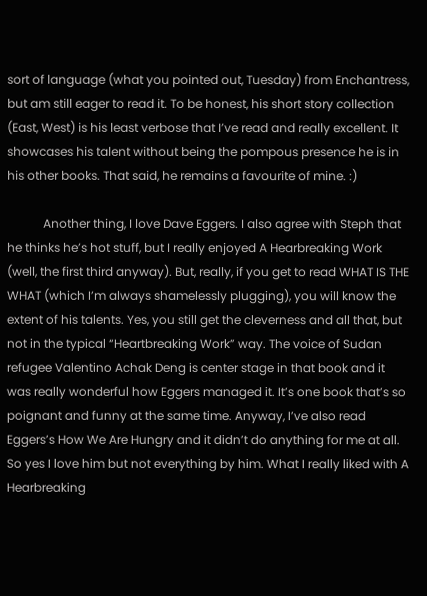sort of language (what you pointed out, Tuesday) from Enchantress, but am still eager to read it. To be honest, his short story collection (East, West) is his least verbose that I’ve read and really excellent. It showcases his talent without being the pompous presence he is in his other books. That said, he remains a favourite of mine. :)

            Another thing, I love Dave Eggers. I also agree with Steph that he thinks he’s hot stuff, but I really enjoyed A Hearbreaking Work (well, the first third anyway). But, really, if you get to read WHAT IS THE WHAT (which I’m always shamelessly plugging), you will know the extent of his talents. Yes, you still get the cleverness and all that, but not in the typical “Heartbreaking Work” way. The voice of Sudan refugee Valentino Achak Deng is center stage in that book and it was really wonderful how Eggers managed it. It’s one book that’s so poignant and funny at the same time. Anyway, I’ve also read Eggers’s How We Are Hungry and it didn’t do anything for me at all. So yes I love him but not everything by him. What I really liked with A Hearbreaking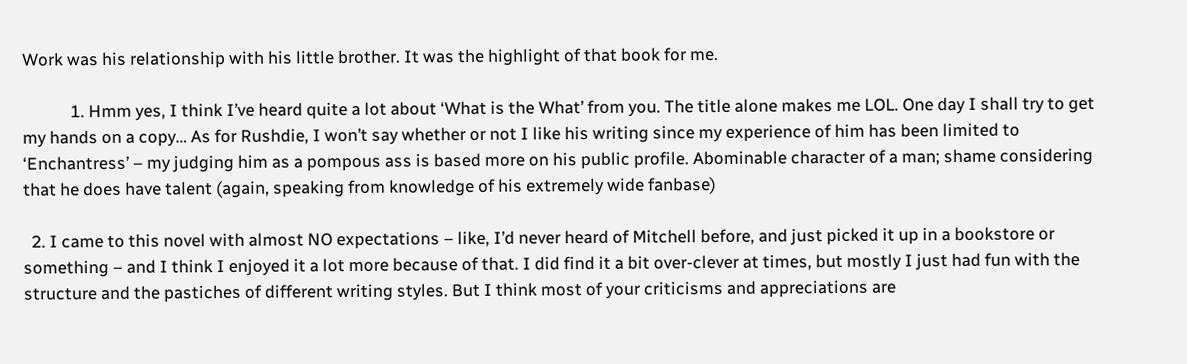Work was his relationship with his little brother. It was the highlight of that book for me.

            1. Hmm yes, I think I’ve heard quite a lot about ‘What is the What’ from you. The title alone makes me LOL. One day I shall try to get my hands on a copy… As for Rushdie, I won’t say whether or not I like his writing since my experience of him has been limited to ‘Enchantress’ – my judging him as a pompous ass is based more on his public profile. Abominable character of a man; shame considering that he does have talent (again, speaking from knowledge of his extremely wide fanbase)

  2. I came to this novel with almost NO expectations – like, I’d never heard of Mitchell before, and just picked it up in a bookstore or something – and I think I enjoyed it a lot more because of that. I did find it a bit over-clever at times, but mostly I just had fun with the structure and the pastiches of different writing styles. But I think most of your criticisms and appreciations are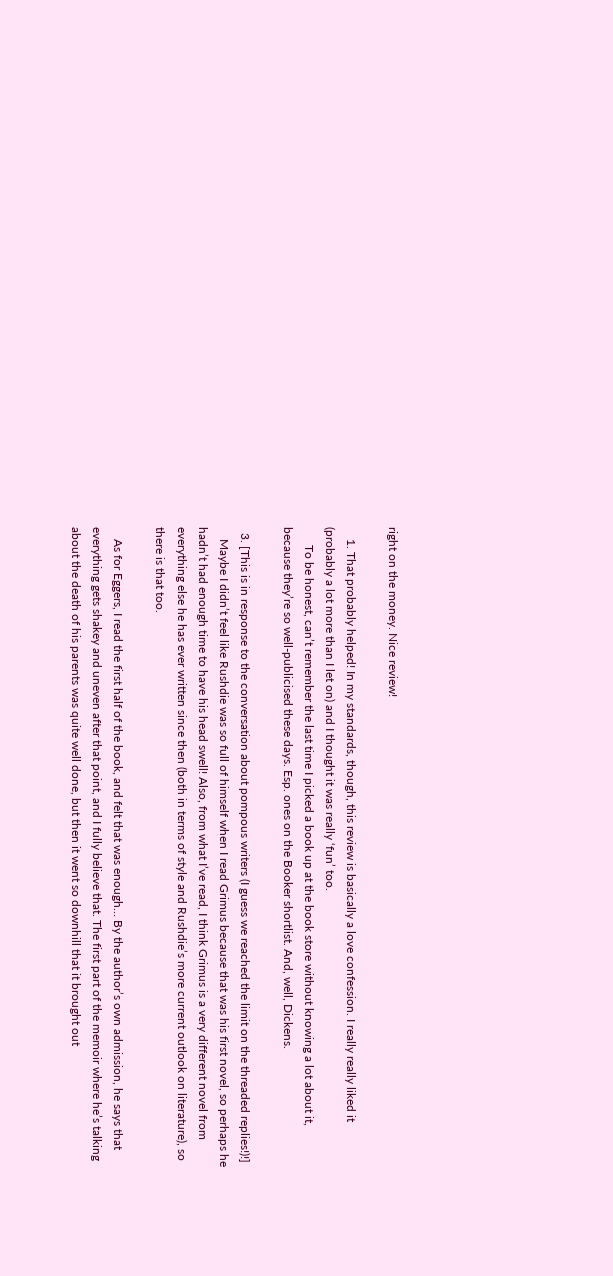right on the money. Nice review!

    1. That probably helped! In my standards, though, this review is basically a love confession. I really really liked it (probably a lot more than I let on) and I thought it was really ‘fun’ too.
      To be honest, can’t remember the last time I picked a book up at the book store without knowing a lot about it, because they’re so well-publicised these days. Esp. ones on the Booker shortlist. And, well, Dickens.

  3. [This is in response to the conversation about pompous writers (I guess we reached the limit on the threaded replies!)!]
    Maybe I didn’t feel like Rushdie was so full of himself when I read Grimus because that was his first novel, so perhaps he hadn’t had enough time to have his head swell! Also, from what I’ve read, I think Grimus is a very different novel from everything else he has ever written since then (both in terms of style and Rushdie’s more current outlook on literature), so there is that too.

    As for Eggers, I read the first half of the book, and felt that was enough… By the author’s own admission, he says that everything gets shakey and uneven after that point, and I fully believe that. The first part of the memoir where he’s talking about the death of his parents was quite well done, but then it went so downhill that it brought out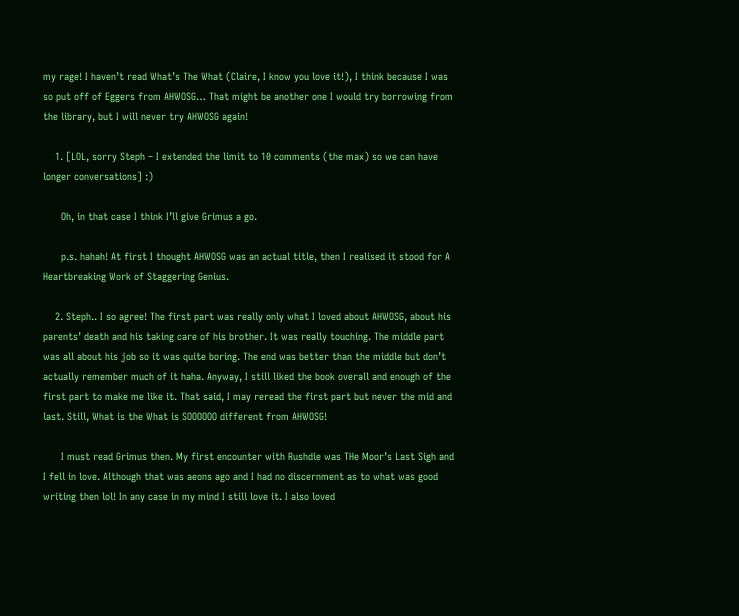my rage! I haven’t read What’s The What (Claire, I know you love it!), I think because I was so put off of Eggers from AHWOSG… That might be another one I would try borrowing from the library, but I will never try AHWOSG again!

    1. [LOL, sorry Steph – I extended the limit to 10 comments (the max) so we can have longer conversations] :)

      Oh, in that case I think I’ll give Grimus a go.

      p.s. hahah! At first I thought AHWOSG was an actual title, then I realised it stood for A Heartbreaking Work of Staggering Genius.

    2. Steph.. I so agree! The first part was really only what I loved about AHWOSG, about his parents’ death and his taking care of his brother. It was really touching. The middle part was all about his job so it was quite boring. The end was better than the middle but don’t actually remember much of it haha. Anyway, I still liked the book overall and enough of the first part to make me like it. That said, I may reread the first part but never the mid and last. Still, What is the What is SOOOOOO different from AHWOSG!

      I must read Grimus then. My first encounter with Rushdie was THe Moor’s Last Sigh and I fell in love. Although that was aeons ago and I had no discernment as to what was good writing then lol! In any case in my mind I still love it. I also loved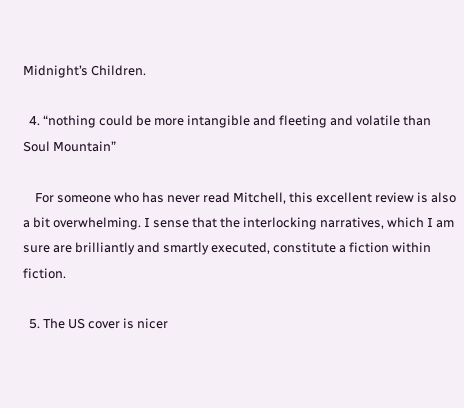Midnight’s Children.

  4. “nothing could be more intangible and fleeting and volatile than Soul Mountain”

    For someone who has never read Mitchell, this excellent review is also a bit overwhelming. I sense that the interlocking narratives, which I am sure are brilliantly and smartly executed, constitute a fiction within fiction.

  5. The US cover is nicer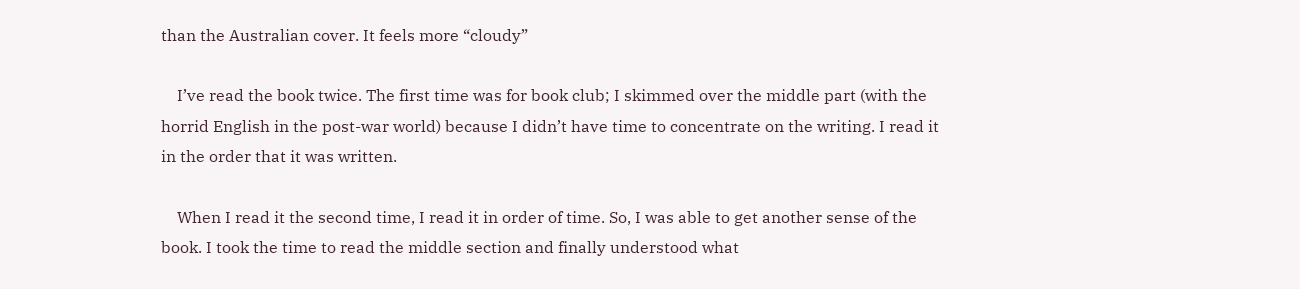than the Australian cover. It feels more “cloudy”

    I’ve read the book twice. The first time was for book club; I skimmed over the middle part (with the horrid English in the post-war world) because I didn’t have time to concentrate on the writing. I read it in the order that it was written.

    When I read it the second time, I read it in order of time. So, I was able to get another sense of the book. I took the time to read the middle section and finally understood what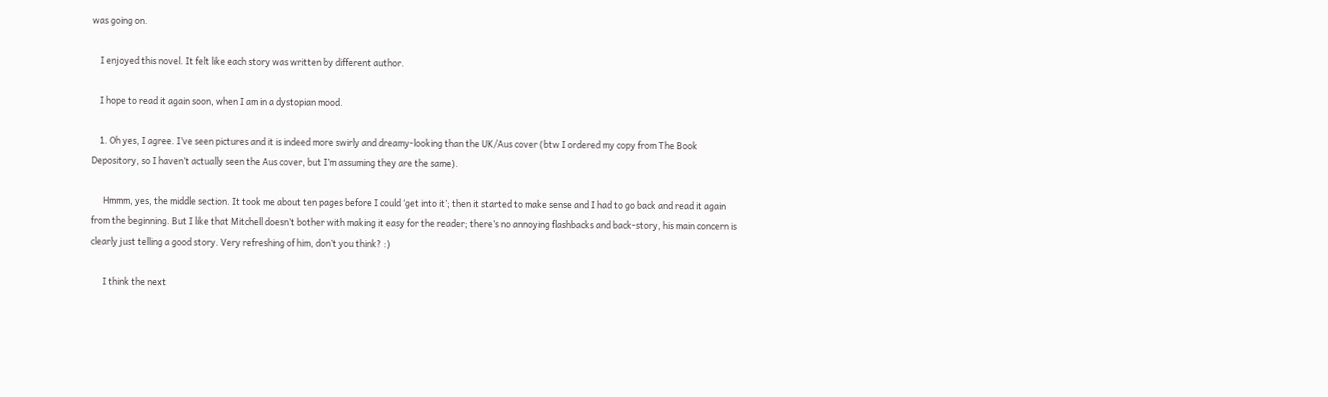was going on.

    I enjoyed this novel. It felt like each story was written by different author.

    I hope to read it again soon, when I am in a dystopian mood.

    1. Oh yes, I agree. I’ve seen pictures and it is indeed more swirly and dreamy-looking than the UK/Aus cover (btw I ordered my copy from The Book Depository, so I haven’t actually seen the Aus cover, but I’m assuming they are the same).

      Hmmm, yes, the middle section. It took me about ten pages before I could ‘get into it’; then it started to make sense and I had to go back and read it again from the beginning. But I like that Mitchell doesn’t bother with making it easy for the reader; there’s no annoying flashbacks and back-story, his main concern is clearly just telling a good story. Very refreshing of him, don’t you think? :)

      I think the next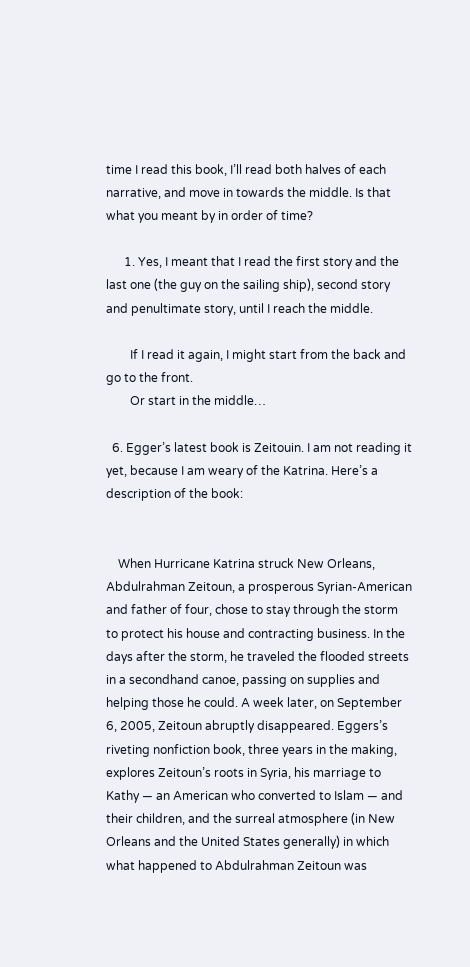time I read this book, I’ll read both halves of each narrative, and move in towards the middle. Is that what you meant by in order of time?

      1. Yes, I meant that I read the first story and the last one (the guy on the sailing ship), second story and penultimate story, until I reach the middle.

        If I read it again, I might start from the back and go to the front.
        Or start in the middle…

  6. Egger’s latest book is Zeitouin. I am not reading it yet, because I am weary of the Katrina. Here’s a description of the book:


    When Hurricane Katrina struck New Orleans, Abdulrahman Zeitoun, a prosperous Syrian-American and father of four, chose to stay through the storm to protect his house and contracting business. In the days after the storm, he traveled the flooded streets in a secondhand canoe, passing on supplies and helping those he could. A week later, on September 6, 2005, Zeitoun abruptly disappeared. Eggers’s riveting nonfiction book, three years in the making, explores Zeitoun’s roots in Syria, his marriage to Kathy — an American who converted to Islam — and their children, and the surreal atmosphere (in New Orleans and the United States generally) in which what happened to Abdulrahman Zeitoun was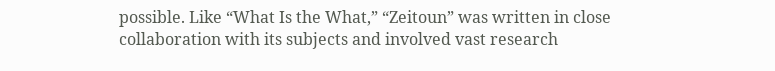possible. Like “What Is the What,” “Zeitoun” was written in close collaboration with its subjects and involved vast research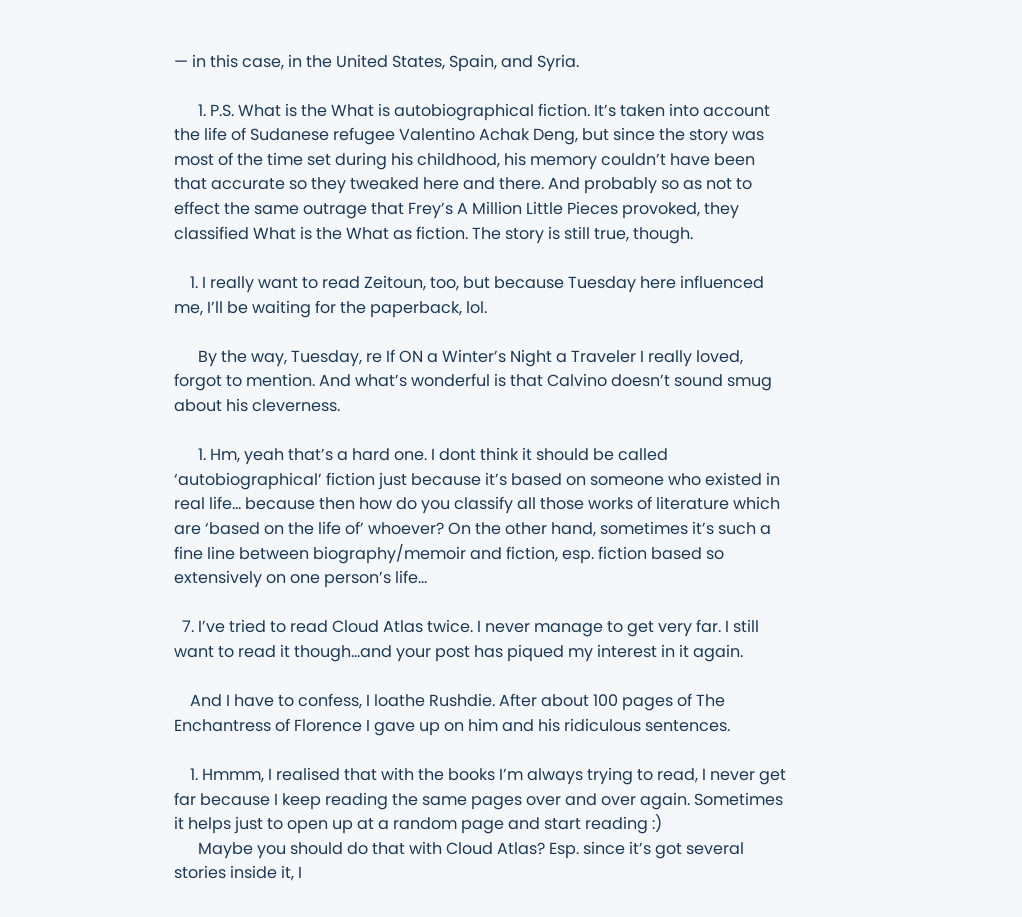— in this case, in the United States, Spain, and Syria.

      1. P.S. What is the What is autobiographical fiction. It’s taken into account the life of Sudanese refugee Valentino Achak Deng, but since the story was most of the time set during his childhood, his memory couldn’t have been that accurate so they tweaked here and there. And probably so as not to effect the same outrage that Frey’s A Million Little Pieces provoked, they classified What is the What as fiction. The story is still true, though.

    1. I really want to read Zeitoun, too, but because Tuesday here influenced me, I’ll be waiting for the paperback, lol.

      By the way, Tuesday, re If ON a Winter’s Night a Traveler I really loved, forgot to mention. And what’s wonderful is that Calvino doesn’t sound smug about his cleverness.

      1. Hm, yeah that’s a hard one. I dont think it should be called ‘autobiographical’ fiction just because it’s based on someone who existed in real life… because then how do you classify all those works of literature which are ‘based on the life of’ whoever? On the other hand, sometimes it’s such a fine line between biography/memoir and fiction, esp. fiction based so extensively on one person’s life…

  7. I’ve tried to read Cloud Atlas twice. I never manage to get very far. I still want to read it though…and your post has piqued my interest in it again.

    And I have to confess, I loathe Rushdie. After about 100 pages of The Enchantress of Florence I gave up on him and his ridiculous sentences.

    1. Hmmm, I realised that with the books I’m always trying to read, I never get far because I keep reading the same pages over and over again. Sometimes it helps just to open up at a random page and start reading :)
      Maybe you should do that with Cloud Atlas? Esp. since it’s got several stories inside it, I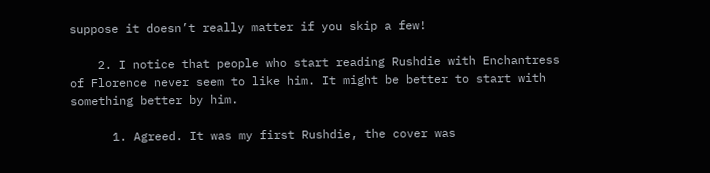suppose it doesn’t really matter if you skip a few!

    2. I notice that people who start reading Rushdie with Enchantress of Florence never seem to like him. It might be better to start with something better by him.

      1. Agreed. It was my first Rushdie, the cover was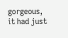gorgeous, it had just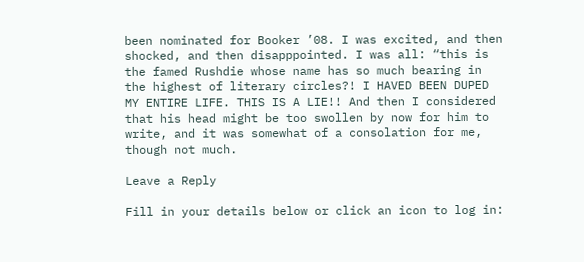been nominated for Booker ’08. I was excited, and then shocked, and then disapppointed. I was all: “this is the famed Rushdie whose name has so much bearing in the highest of literary circles?! I HAVED BEEN DUPED MY ENTIRE LIFE. THIS IS A LIE!! And then I considered that his head might be too swollen by now for him to write, and it was somewhat of a consolation for me, though not much.

Leave a Reply

Fill in your details below or click an icon to log in: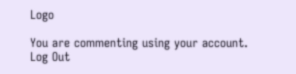Logo

You are commenting using your account. Log Out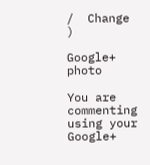/  Change )

Google+ photo

You are commenting using your Google+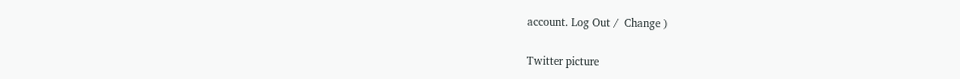account. Log Out /  Change )

Twitter picture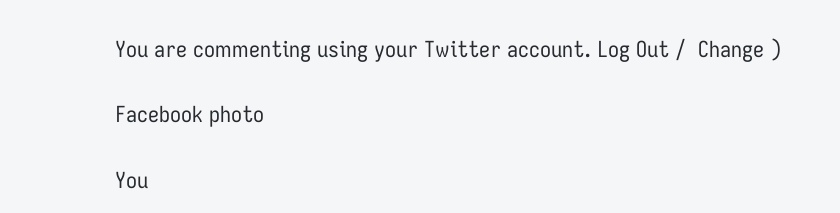You are commenting using your Twitter account. Log Out /  Change )

Facebook photo

You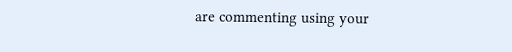are commenting using your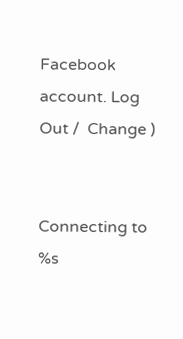Facebook account. Log Out /  Change )


Connecting to %s